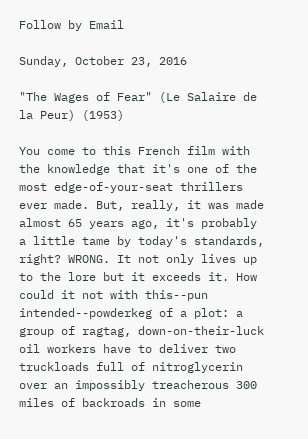Follow by Email

Sunday, October 23, 2016

"The Wages of Fear" (Le Salaire de la Peur) (1953)

You come to this French film with the knowledge that it's one of the most edge-of-your-seat thrillers ever made. But, really, it was made almost 65 years ago, it's probably a little tame by today's standards, right? WRONG. It not only lives up to the lore but it exceeds it. How could it not with this--pun intended--powderkeg of a plot: a group of ragtag, down-on-their-luck oil workers have to deliver two truckloads full of nitroglycerin over an impossibly treacherous 300 miles of backroads in some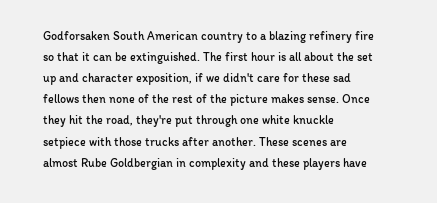Godforsaken South American country to a blazing refinery fire so that it can be extinguished. The first hour is all about the set up and character exposition, if we didn't care for these sad fellows then none of the rest of the picture makes sense. Once they hit the road, they're put through one white knuckle setpiece with those trucks after another. These scenes are almost Rube Goldbergian in complexity and these players have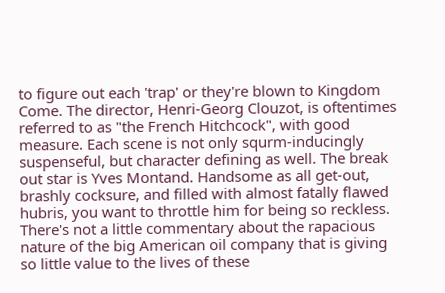to figure out each 'trap' or they're blown to Kingdom Come. The director, Henri-Georg Clouzot, is oftentimes referred to as "the French Hitchcock", with good measure. Each scene is not only squrm-inducingly suspenseful, but character defining as well. The break out star is Yves Montand. Handsome as all get-out, brashly cocksure, and filled with almost fatally flawed hubris, you want to throttle him for being so reckless. There's not a little commentary about the rapacious nature of the big American oil company that is giving so little value to the lives of these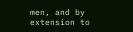men, and by extension to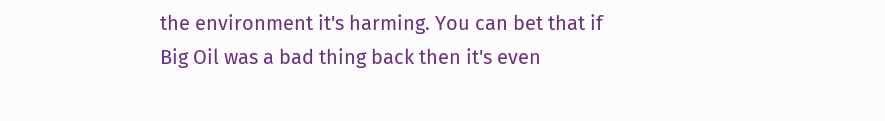the environment it's harming. You can bet that if Big Oil was a bad thing back then it's even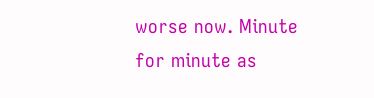worse now. Minute for minute as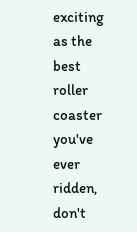exciting as the best roller coaster you've ever ridden, don't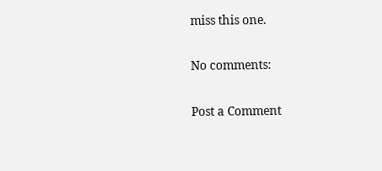miss this one.

No comments:

Post a Comment